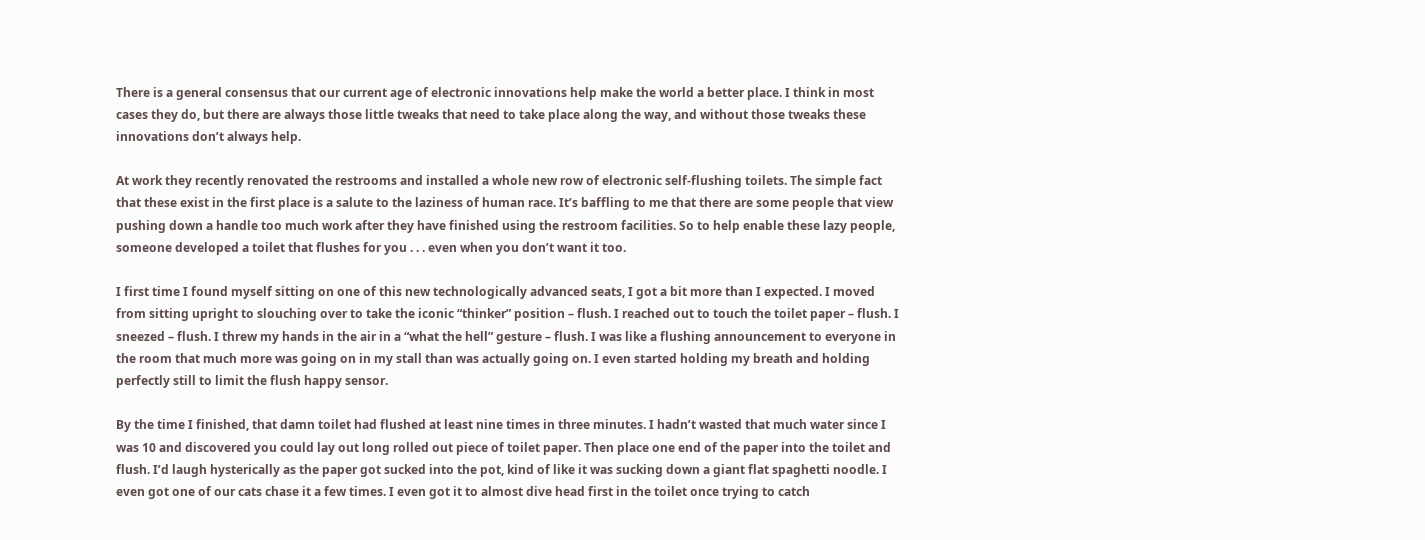There is a general consensus that our current age of electronic innovations help make the world a better place. I think in most cases they do, but there are always those little tweaks that need to take place along the way, and without those tweaks these innovations don’t always help.

At work they recently renovated the restrooms and installed a whole new row of electronic self-flushing toilets. The simple fact that these exist in the first place is a salute to the laziness of human race. It’s baffling to me that there are some people that view pushing down a handle too much work after they have finished using the restroom facilities. So to help enable these lazy people, someone developed a toilet that flushes for you . . . even when you don’t want it too.

I first time I found myself sitting on one of this new technologically advanced seats, I got a bit more than I expected. I moved from sitting upright to slouching over to take the iconic “thinker” position – flush. I reached out to touch the toilet paper – flush. I sneezed – flush. I threw my hands in the air in a “what the hell” gesture – flush. I was like a flushing announcement to everyone in the room that much more was going on in my stall than was actually going on. I even started holding my breath and holding perfectly still to limit the flush happy sensor.

By the time I finished, that damn toilet had flushed at least nine times in three minutes. I hadn’t wasted that much water since I was 10 and discovered you could lay out long rolled out piece of toilet paper. Then place one end of the paper into the toilet and flush. I’d laugh hysterically as the paper got sucked into the pot, kind of like it was sucking down a giant flat spaghetti noodle. I even got one of our cats chase it a few times. I even got it to almost dive head first in the toilet once trying to catch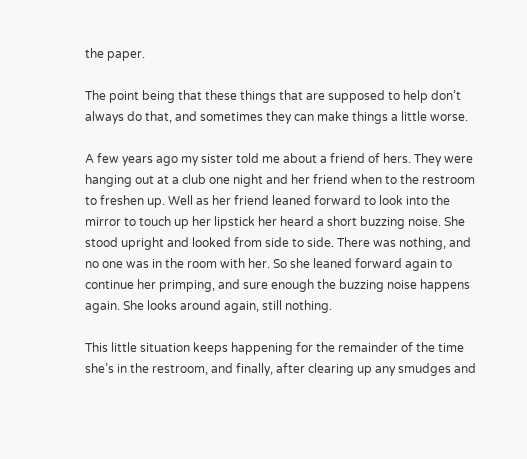the paper.

The point being that these things that are supposed to help don’t always do that, and sometimes they can make things a little worse.

A few years ago my sister told me about a friend of hers. They were hanging out at a club one night and her friend when to the restroom to freshen up. Well as her friend leaned forward to look into the mirror to touch up her lipstick her heard a short buzzing noise. She stood upright and looked from side to side. There was nothing, and no one was in the room with her. So she leaned forward again to continue her primping, and sure enough the buzzing noise happens again. She looks around again, still nothing.

This little situation keeps happening for the remainder of the time she’s in the restroom, and finally, after clearing up any smudges and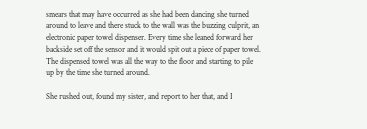smears that may have occurred as she had been dancing she turned around to leave and there stuck to the wall was the buzzing culprit, an electronic paper towel dispenser. Every time she leaned forward her backside set off the sensor and it would spit out a piece of paper towel. The dispensed towel was all the way to the floor and starting to pile up by the time she turned around.

She rushed out, found my sister, and report to her that, and I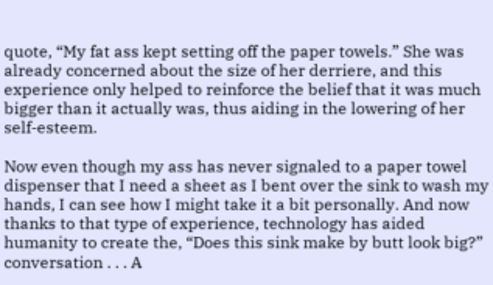quote, “My fat ass kept setting off the paper towels.” She was already concerned about the size of her derriere, and this experience only helped to reinforce the belief that it was much bigger than it actually was, thus aiding in the lowering of her self-esteem.

Now even though my ass has never signaled to a paper towel dispenser that I need a sheet as I bent over the sink to wash my hands, I can see how I might take it a bit personally. And now thanks to that type of experience, technology has aided humanity to create the, “Does this sink make by butt look big?” conversation . . . A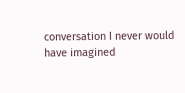conversation I never would have imagined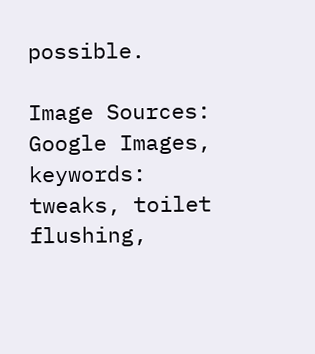possible.

Image Sources:
Google Images, keywords: tweaks, toilet flushing,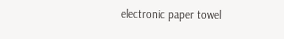electronic paper towel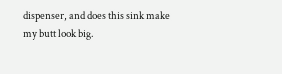dispenser, and does this sink make my butt look big.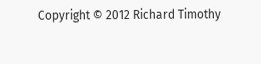Copyright © 2012 Richard Timothy